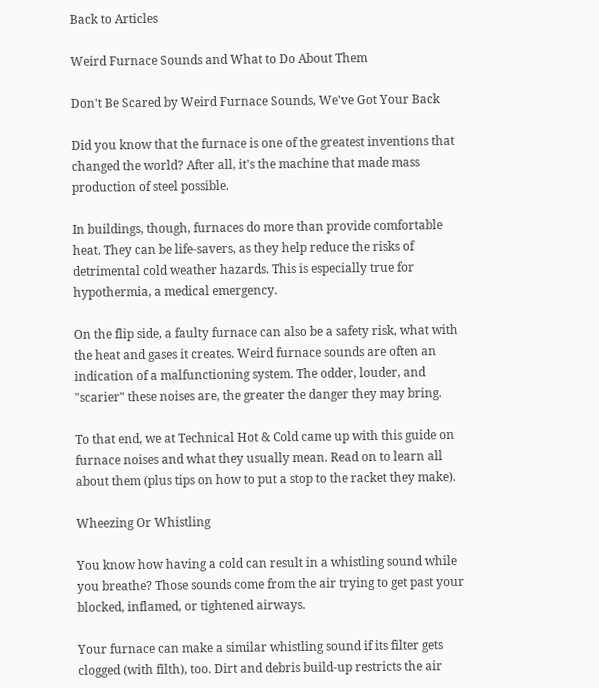Back to Articles

Weird Furnace Sounds and What to Do About Them

Don't Be Scared by Weird Furnace Sounds, We've Got Your Back

Did you know that the furnace is one of the greatest inventions that changed the world? After all, it's the machine that made mass production of steel possible.

In buildings, though, furnaces do more than provide comfortable heat. They can be life-savers, as they help reduce the risks of detrimental cold weather hazards. This is especially true for hypothermia, a medical emergency.

On the flip side, a faulty furnace can also be a safety risk, what with the heat and gases it creates. Weird furnace sounds are often an indication of a malfunctioning system. The odder, louder, and "scarier" these noises are, the greater the danger they may bring.

To that end, we at Technical Hot & Cold came up with this guide on furnace noises and what they usually mean. Read on to learn all about them (plus tips on how to put a stop to the racket they make).

Wheezing Or Whistling

You know how having a cold can result in a whistling sound while you breathe? Those sounds come from the air trying to get past your blocked, inflamed, or tightened airways.

Your furnace can make a similar whistling sound if its filter gets clogged (with filth), too. Dirt and debris build-up restricts the air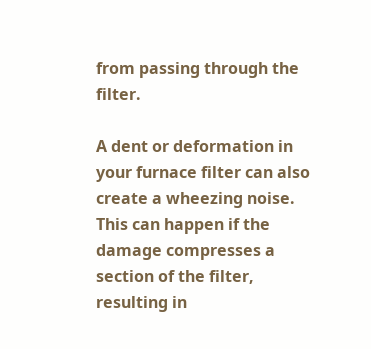from passing through the filter.

A dent or deformation in your furnace filter can also create a wheezing noise. This can happen if the damage compresses a section of the filter, resulting in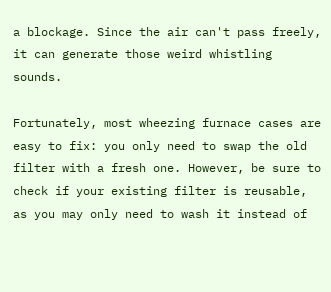a blockage. Since the air can't pass freely, it can generate those weird whistling sounds.

Fortunately, most wheezing furnace cases are easy to fix: you only need to swap the old filter with a fresh one. However, be sure to check if your existing filter is reusable, as you may only need to wash it instead of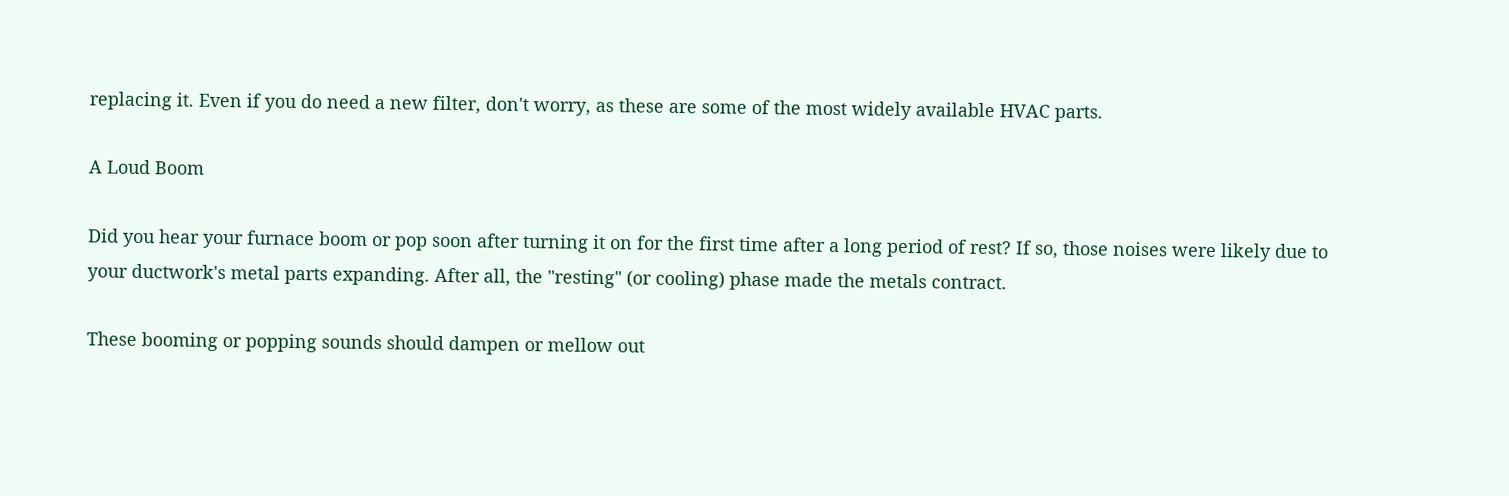replacing it. Even if you do need a new filter, don't worry, as these are some of the most widely available HVAC parts.

A Loud Boom

Did you hear your furnace boom or pop soon after turning it on for the first time after a long period of rest? If so, those noises were likely due to your ductwork's metal parts expanding. After all, the "resting" (or cooling) phase made the metals contract.

These booming or popping sounds should dampen or mellow out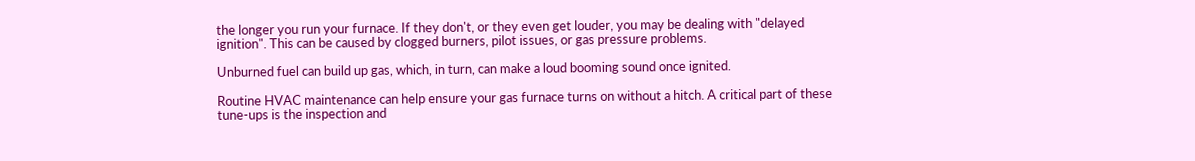the longer you run your furnace. If they don't, or they even get louder, you may be dealing with "delayed ignition". This can be caused by clogged burners, pilot issues, or gas pressure problems.

Unburned fuel can build up gas, which, in turn, can make a loud booming sound once ignited.

Routine HVAC maintenance can help ensure your gas furnace turns on without a hitch. A critical part of these tune-ups is the inspection and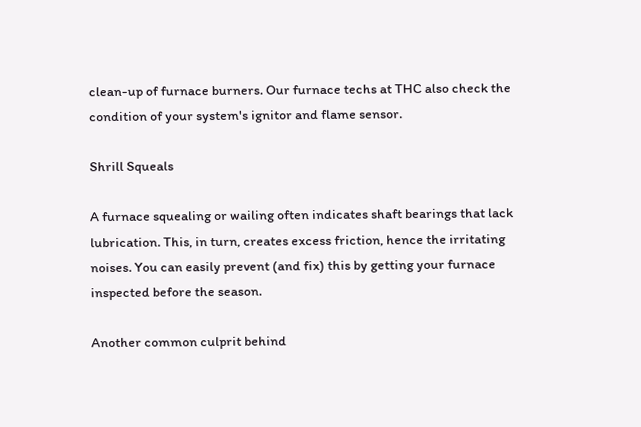clean-up of furnace burners. Our furnace techs at THC also check the condition of your system's ignitor and flame sensor.

Shrill Squeals

A furnace squealing or wailing often indicates shaft bearings that lack lubrication. This, in turn, creates excess friction, hence the irritating noises. You can easily prevent (and fix) this by getting your furnace inspected before the season.

Another common culprit behind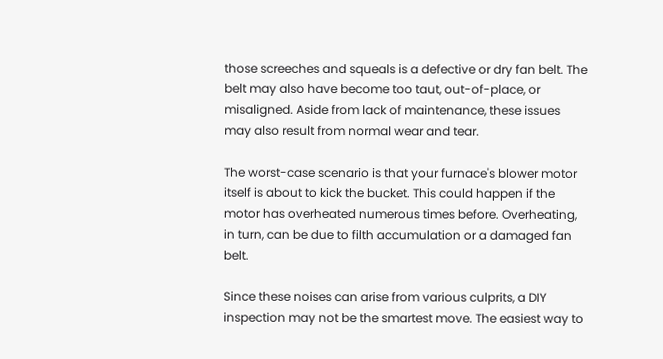those screeches and squeals is a defective or dry fan belt. The belt may also have become too taut, out-of-place, or misaligned. Aside from lack of maintenance, these issues may also result from normal wear and tear.

The worst-case scenario is that your furnace's blower motor itself is about to kick the bucket. This could happen if the motor has overheated numerous times before. Overheating, in turn, can be due to filth accumulation or a damaged fan belt.

Since these noises can arise from various culprits, a DIY inspection may not be the smartest move. The easiest way to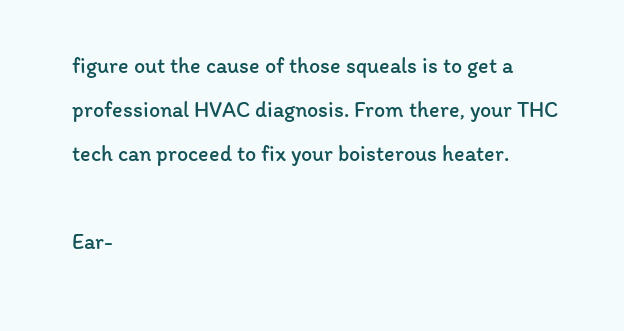figure out the cause of those squeals is to get a professional HVAC diagnosis. From there, your THC tech can proceed to fix your boisterous heater.

Ear-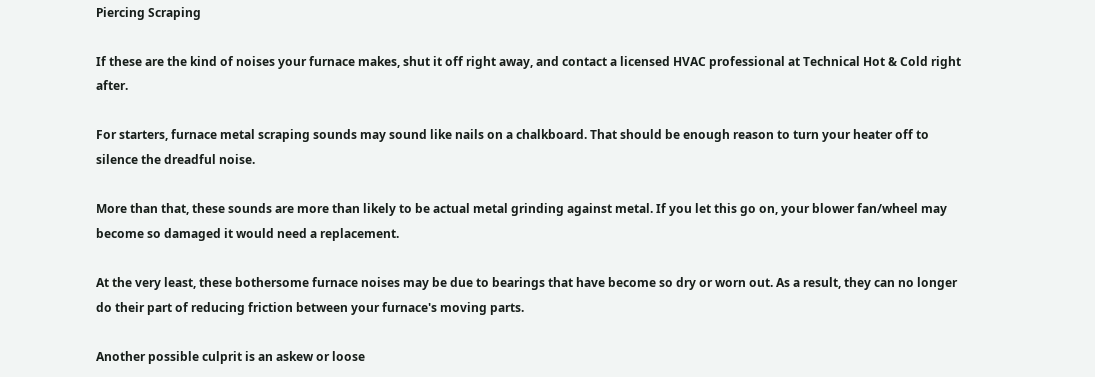Piercing Scraping

If these are the kind of noises your furnace makes, shut it off right away, and contact a licensed HVAC professional at Technical Hot & Cold right after.

For starters, furnace metal scraping sounds may sound like nails on a chalkboard. That should be enough reason to turn your heater off to silence the dreadful noise.

More than that, these sounds are more than likely to be actual metal grinding against metal. If you let this go on, your blower fan/wheel may become so damaged it would need a replacement.

At the very least, these bothersome furnace noises may be due to bearings that have become so dry or worn out. As a result, they can no longer do their part of reducing friction between your furnace's moving parts.

Another possible culprit is an askew or loose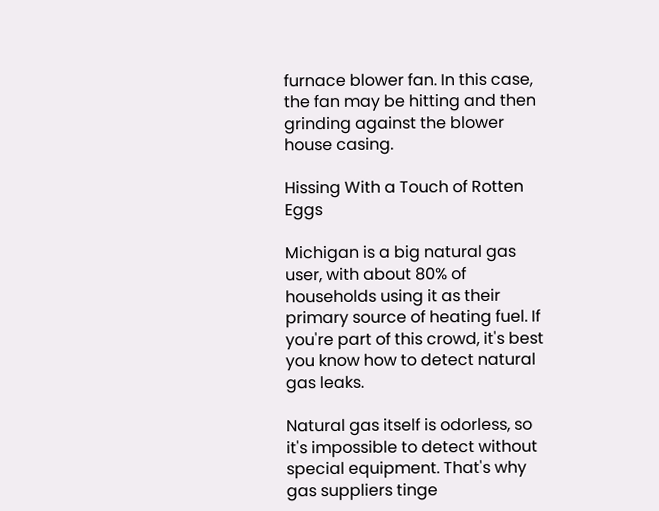furnace blower fan. In this case, the fan may be hitting and then grinding against the blower house casing.

Hissing With a Touch of Rotten Eggs

Michigan is a big natural gas user, with about 80% of households using it as their primary source of heating fuel. If you're part of this crowd, it's best you know how to detect natural gas leaks.

Natural gas itself is odorless, so it's impossible to detect without special equipment. That's why gas suppliers tinge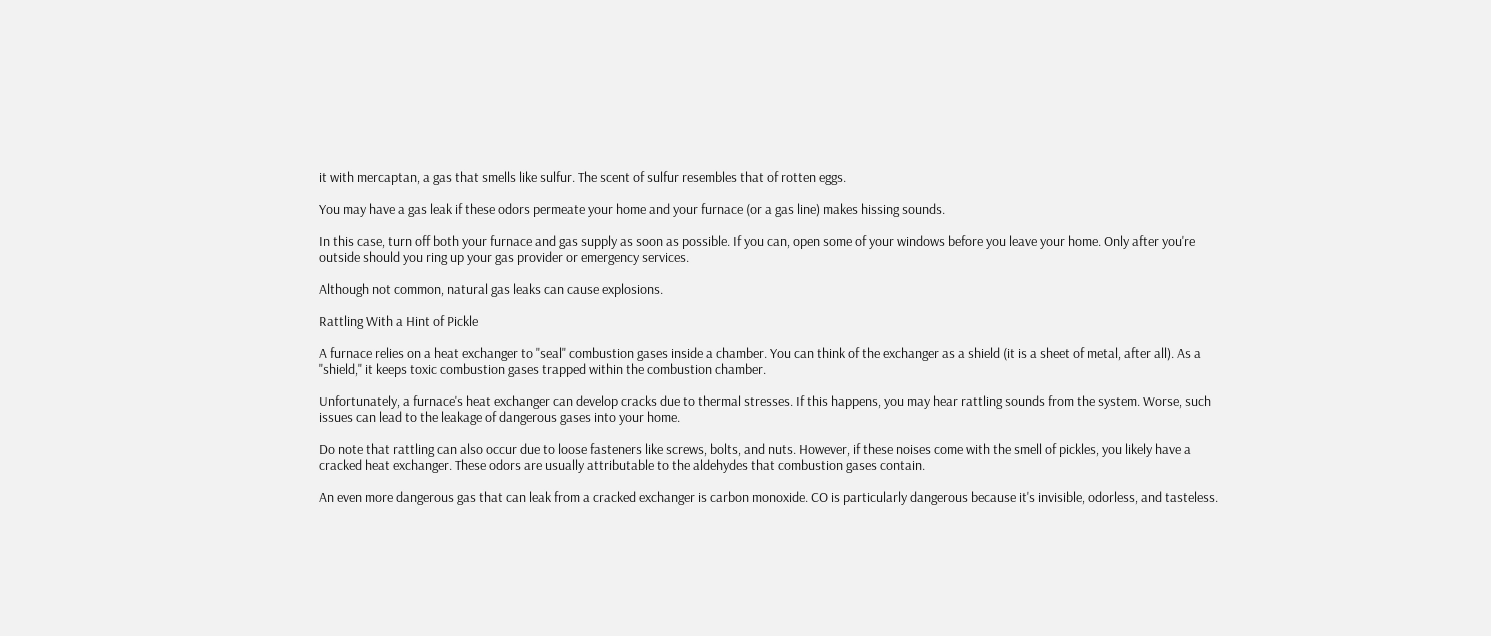it with mercaptan, a gas that smells like sulfur. The scent of sulfur resembles that of rotten eggs.

You may have a gas leak if these odors permeate your home and your furnace (or a gas line) makes hissing sounds.

In this case, turn off both your furnace and gas supply as soon as possible. If you can, open some of your windows before you leave your home. Only after you're outside should you ring up your gas provider or emergency services.

Although not common, natural gas leaks can cause explosions.

Rattling With a Hint of Pickle

A furnace relies on a heat exchanger to "seal" combustion gases inside a chamber. You can think of the exchanger as a shield (it is a sheet of metal, after all). As a "shield," it keeps toxic combustion gases trapped within the combustion chamber.

Unfortunately, a furnace's heat exchanger can develop cracks due to thermal stresses. If this happens, you may hear rattling sounds from the system. Worse, such issues can lead to the leakage of dangerous gases into your home.

Do note that rattling can also occur due to loose fasteners like screws, bolts, and nuts. However, if these noises come with the smell of pickles, you likely have a cracked heat exchanger. These odors are usually attributable to the aldehydes that combustion gases contain.

An even more dangerous gas that can leak from a cracked exchanger is carbon monoxide. CO is particularly dangerous because it's invisible, odorless, and tasteless.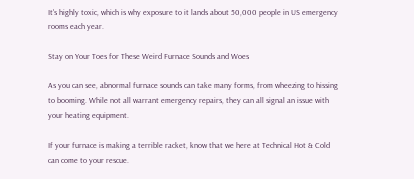It's highly toxic, which is why exposure to it lands about 50,000 people in US emergency rooms each year.

Stay on Your Toes for These Weird Furnace Sounds and Woes

As you can see, abnormal furnace sounds can take many forms, from wheezing to hissing to booming. While not all warrant emergency repairs, they can all signal an issue with your heating equipment.

If your furnace is making a terrible racket, know that we here at Technical Hot & Cold can come to your rescue.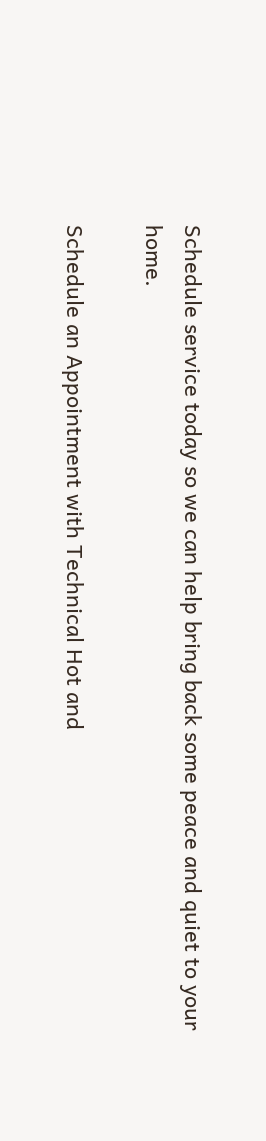Schedule service today so we can help bring back some peace and quiet to your home.

Schedule an Appointment with Technical Hot and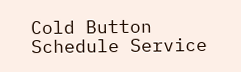Cold Button Schedule Service